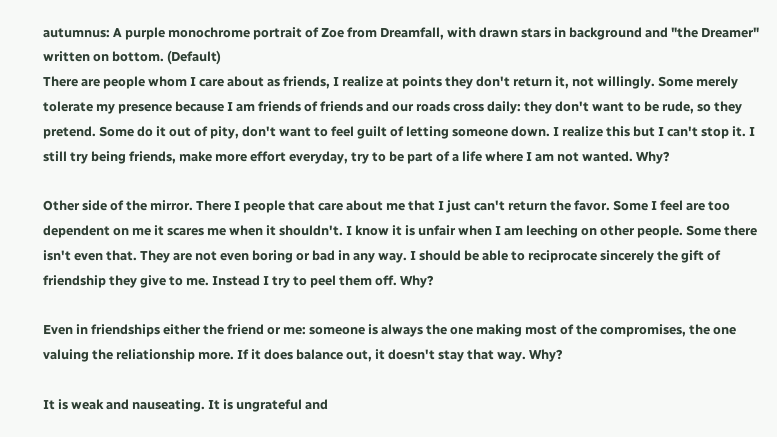autumnus: A purple monochrome portrait of Zoe from Dreamfall, with drawn stars in background and "the Dreamer" written on bottom. (Default)
There are people whom I care about as friends, I realize at points they don't return it, not willingly. Some merely tolerate my presence because I am friends of friends and our roads cross daily: they don't want to be rude, so they pretend. Some do it out of pity, don't want to feel guilt of letting someone down. I realize this but I can't stop it. I still try being friends, make more effort everyday, try to be part of a life where I am not wanted. Why?

Other side of the mirror. There I people that care about me that I just can't return the favor. Some I feel are too dependent on me it scares me when it shouldn't. I know it is unfair when I am leeching on other people. Some there isn't even that. They are not even boring or bad in any way. I should be able to reciprocate sincerely the gift of friendship they give to me. Instead I try to peel them off. Why?

Even in friendships either the friend or me: someone is always the one making most of the compromises, the one valuing the reliationship more. If it does balance out, it doesn't stay that way. Why?

It is weak and nauseating. It is ungrateful and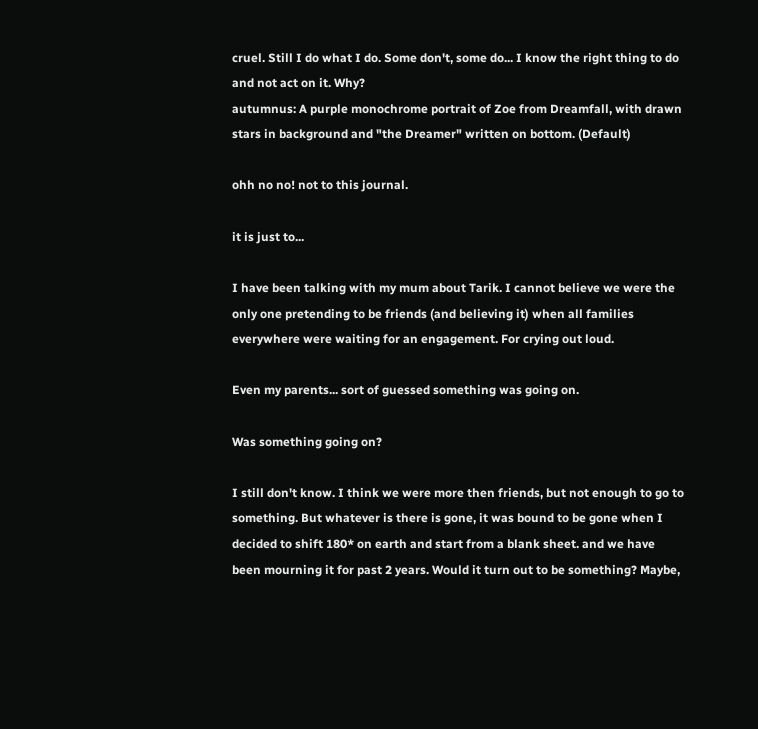cruel. Still I do what I do. Some don't, some do... I know the right thing to do and not act on it. Why?
autumnus: A purple monochrome portrait of Zoe from Dreamfall, with drawn stars in background and "the Dreamer" written on bottom. (Default)

ohh no no! not to this journal.

it is just to...

I have been talking with my mum about Tarik. I cannot believe we were the only one pretending to be friends (and believing it) when all families everywhere were waiting for an engagement. For crying out loud.

Even my parents... sort of guessed something was going on.

Was something going on?

I still don't know. I think we were more then friends, but not enough to go to something. But whatever is there is gone, it was bound to be gone when I decided to shift 180* on earth and start from a blank sheet. and we have been mourning it for past 2 years. Would it turn out to be something? Maybe,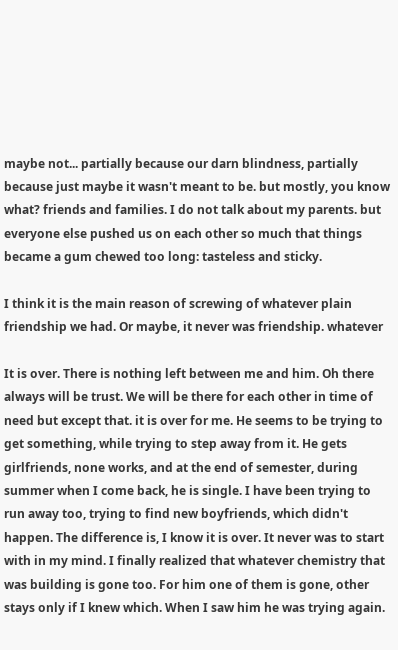maybe not... partially because our darn blindness, partially because just maybe it wasn't meant to be. but mostly, you know what? friends and families. I do not talk about my parents. but everyone else pushed us on each other so much that things became a gum chewed too long: tasteless and sticky.

I think it is the main reason of screwing of whatever plain friendship we had. Or maybe, it never was friendship. whatever

It is over. There is nothing left between me and him. Oh there always will be trust. We will be there for each other in time of need but except that. it is over for me. He seems to be trying to get something, while trying to step away from it. He gets girlfriends, none works, and at the end of semester, during summer when I come back, he is single. I have been trying to run away too, trying to find new boyfriends, which didn't happen. The difference is, I know it is over. It never was to start with in my mind. I finally realized that whatever chemistry that was building is gone too. For him one of them is gone, other stays only if I knew which. When I saw him he was trying again.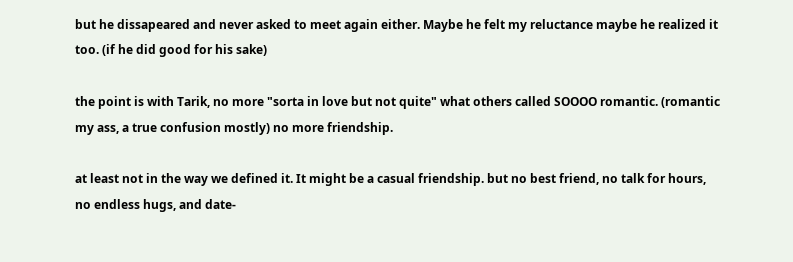but he dissapeared and never asked to meet again either. Maybe he felt my reluctance maybe he realized it too. (if he did good for his sake)

the point is with Tarik, no more "sorta in love but not quite" what others called SOOOO romantic. (romantic my ass, a true confusion mostly) no more friendship.

at least not in the way we defined it. It might be a casual friendship. but no best friend, no talk for hours, no endless hugs, and date-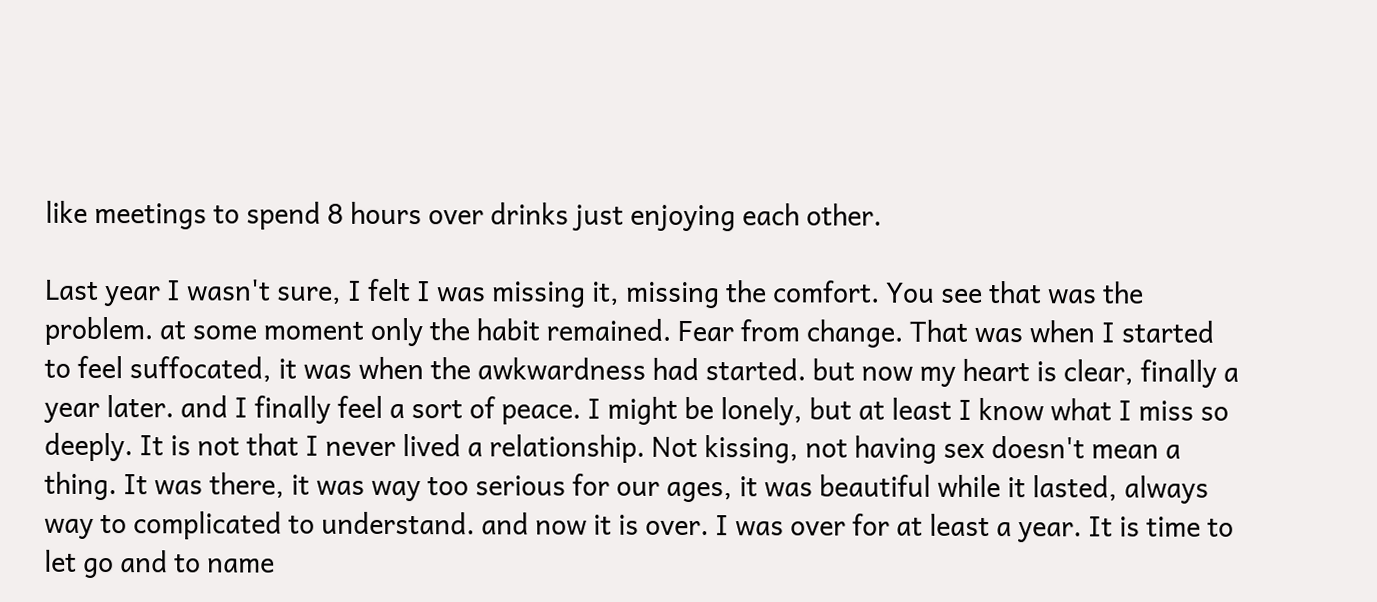like meetings to spend 8 hours over drinks just enjoying each other.

Last year I wasn't sure, I felt I was missing it, missing the comfort. You see that was the problem. at some moment only the habit remained. Fear from change. That was when I started to feel suffocated, it was when the awkwardness had started. but now my heart is clear, finally a year later. and I finally feel a sort of peace. I might be lonely, but at least I know what I miss so deeply. It is not that I never lived a relationship. Not kissing, not having sex doesn't mean a thing. It was there, it was way too serious for our ages, it was beautiful while it lasted, always way to complicated to understand. and now it is over. I was over for at least a year. It is time to let go and to name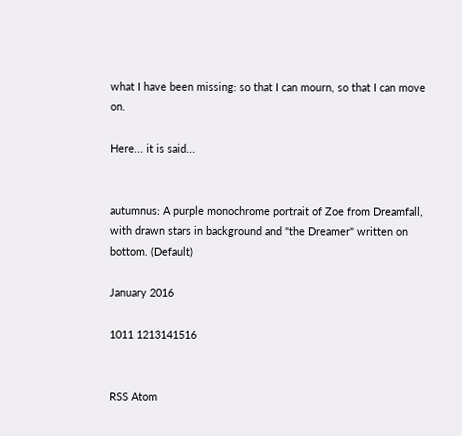what I have been missing: so that I can mourn, so that I can move on.

Here... it is said...


autumnus: A purple monochrome portrait of Zoe from Dreamfall, with drawn stars in background and "the Dreamer" written on bottom. (Default)

January 2016

1011 1213141516


RSS Atom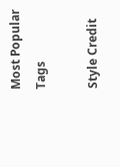Most Popular Tags

Style Credit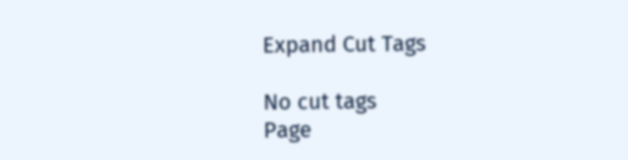Expand Cut Tags

No cut tags
Page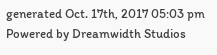generated Oct. 17th, 2017 05:03 pm
Powered by Dreamwidth Studios